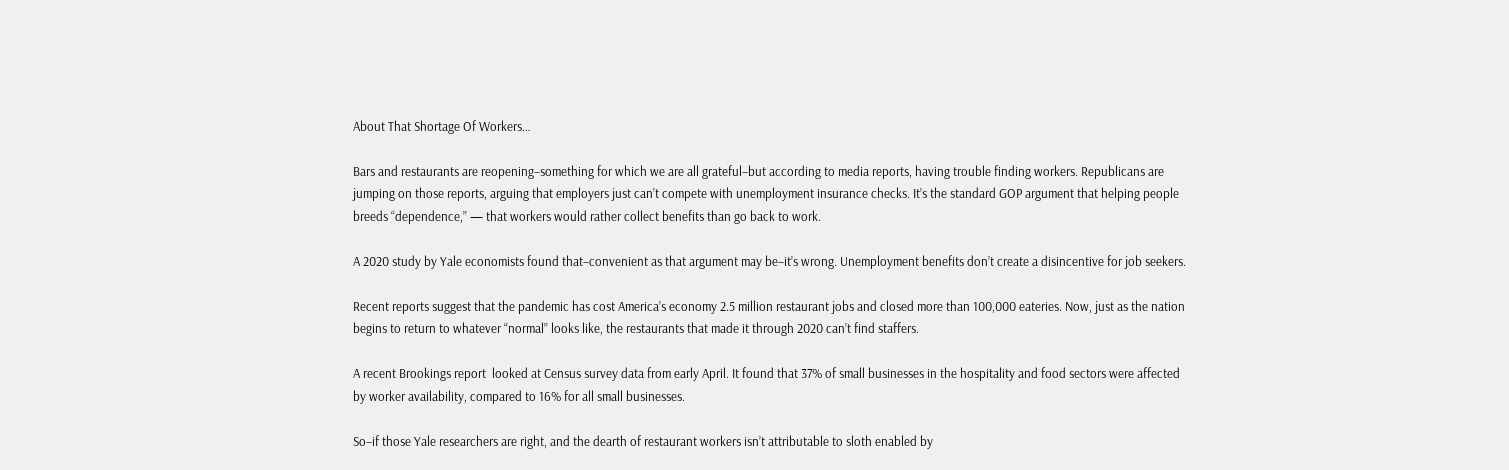About That Shortage Of Workers…

Bars and restaurants are reopening–something for which we are all grateful–but according to media reports, having trouble finding workers. Republicans are jumping on those reports, arguing that employers just can’t compete with unemployment insurance checks. It’s the standard GOP argument that helping people breeds “dependence,” — that workers would rather collect benefits than go back to work.

A 2020 study by Yale economists found that–convenient as that argument may be–it’s wrong. Unemployment benefits don’t create a disincentive for job seekers.

Recent reports suggest that the pandemic has cost America’s economy 2.5 million restaurant jobs and closed more than 100,000 eateries. Now, just as the nation begins to return to whatever “normal” looks like, the restaurants that made it through 2020 can’t find staffers.

A recent Brookings report  looked at Census survey data from early April. It found that 37% of small businesses in the hospitality and food sectors were affected by worker availability, compared to 16% for all small businesses.

So–if those Yale researchers are right, and the dearth of restaurant workers isn’t attributable to sloth enabled by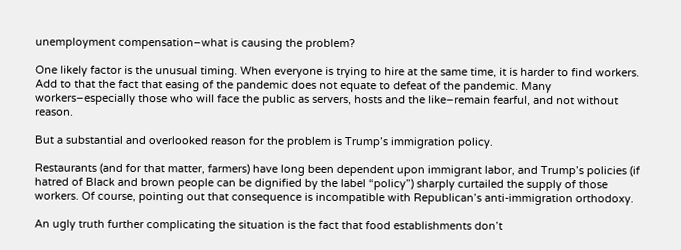unemployment compensation–what is causing the problem?

One likely factor is the unusual timing. When everyone is trying to hire at the same time, it is harder to find workers. Add to that the fact that easing of the pandemic does not equate to defeat of the pandemic. Many workers–especially those who will face the public as servers, hosts and the like–remain fearful, and not without reason.

But a substantial and overlooked reason for the problem is Trump’s immigration policy.

Restaurants (and for that matter, farmers) have long been dependent upon immigrant labor, and Trump’s policies (if hatred of Black and brown people can be dignified by the label “policy”) sharply curtailed the supply of those workers. Of course, pointing out that consequence is incompatible with Republican’s anti-immigration orthodoxy.

An ugly truth further complicating the situation is the fact that food establishments don’t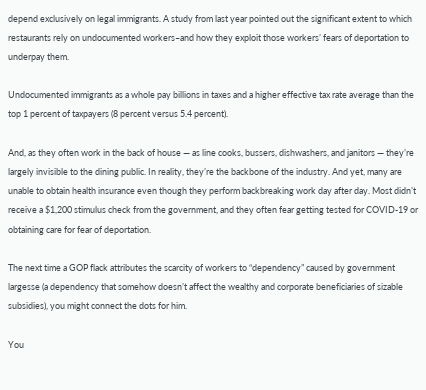depend exclusively on legal immigrants. A study from last year pointed out the significant extent to which restaurants rely on undocumented workers–and how they exploit those workers’ fears of deportation to underpay them.

Undocumented immigrants as a whole pay billions in taxes and a higher effective tax rate average than the top 1 percent of taxpayers (8 percent versus 5.4 percent).

And, as they often work in the back of house — as line cooks, bussers, dishwashers, and janitors — they’re largely invisible to the dining public. In reality, they’re the backbone of the industry. And yet, many are unable to obtain health insurance even though they perform backbreaking work day after day. Most didn’t receive a $1,200 stimulus check from the government, and they often fear getting tested for COVID-19 or obtaining care for fear of deportation.

The next time a GOP flack attributes the scarcity of workers to “dependency” caused by government largesse (a dependency that somehow doesn’t affect the wealthy and corporate beneficiaries of sizable subsidies), you might connect the dots for him.

You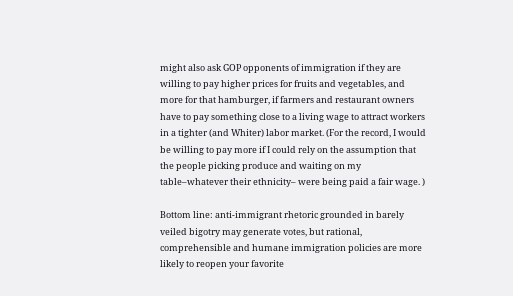might also ask GOP opponents of immigration if they are willing to pay higher prices for fruits and vegetables, and more for that hamburger, if farmers and restaurant owners have to pay something close to a living wage to attract workers in a tighter (and Whiter) labor market. (For the record, I would be willing to pay more if I could rely on the assumption that the people picking produce and waiting on my table–whatever their ethnicity– were being paid a fair wage. )

Bottom line: anti-immigrant rhetoric grounded in barely veiled bigotry may generate votes, but rational, comprehensible and humane immigration policies are more likely to reopen your favorite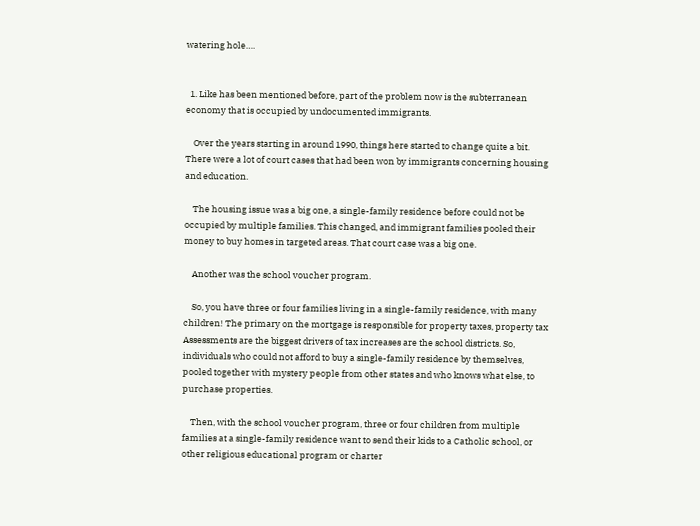watering hole….


  1. Like has been mentioned before, part of the problem now is the subterranean economy that is occupied by undocumented immigrants.

    Over the years starting in around 1990, things here started to change quite a bit. There were a lot of court cases that had been won by immigrants concerning housing and education.

    The housing issue was a big one, a single-family residence before could not be occupied by multiple families. This changed, and immigrant families pooled their money to buy homes in targeted areas. That court case was a big one.

    Another was the school voucher program.

    So, you have three or four families living in a single-family residence, with many children! The primary on the mortgage is responsible for property taxes, property tax Assessments are the biggest drivers of tax increases are the school districts. So, individuals who could not afford to buy a single-family residence by themselves, pooled together with mystery people from other states and who knows what else, to purchase properties.

    Then, with the school voucher program, three or four children from multiple families at a single-family residence want to send their kids to a Catholic school, or other religious educational program or charter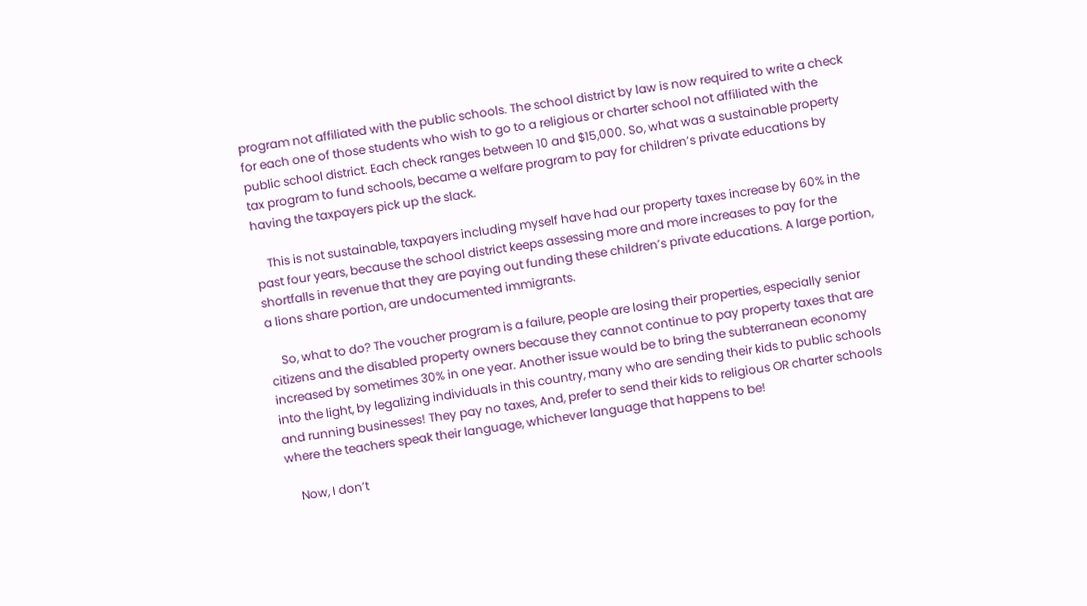program not affiliated with the public schools. The school district by law is now required to write a check for each one of those students who wish to go to a religious or charter school not affiliated with the public school district. Each check ranges between 10 and $15,000. So, what was a sustainable property tax program to fund schools, became a welfare program to pay for children’s private educations by having the taxpayers pick up the slack.

    This is not sustainable, taxpayers including myself have had our property taxes increase by 60% in the past four years, because the school district keeps assessing more and more increases to pay for the shortfalls in revenue that they are paying out funding these children’s private educations. A large portion, a lions share portion, are undocumented immigrants.

    So, what to do? The voucher program is a failure, people are losing their properties, especially senior citizens and the disabled property owners because they cannot continue to pay property taxes that are increased by sometimes 30% in one year. Another issue would be to bring the subterranean economy into the light, by legalizing individuals in this country, many who are sending their kids to public schools and running businesses! They pay no taxes, And, prefer to send their kids to religious OR charter schools where the teachers speak their language, whichever language that happens to be!

    Now, I don’t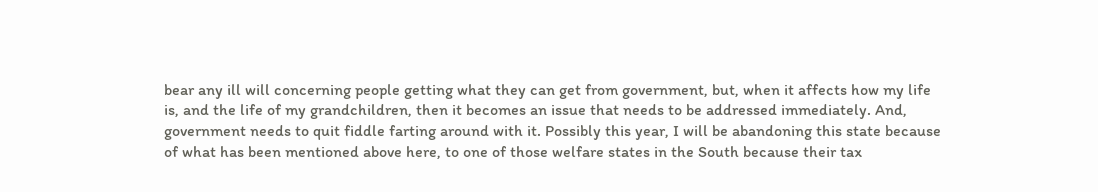bear any ill will concerning people getting what they can get from government, but, when it affects how my life is, and the life of my grandchildren, then it becomes an issue that needs to be addressed immediately. And, government needs to quit fiddle farting around with it. Possibly this year, I will be abandoning this state because of what has been mentioned above here, to one of those welfare states in the South because their tax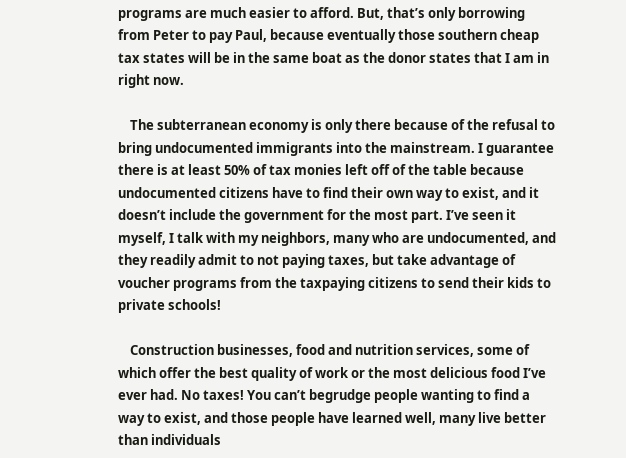programs are much easier to afford. But, that’s only borrowing from Peter to pay Paul, because eventually those southern cheap tax states will be in the same boat as the donor states that I am in right now.

    The subterranean economy is only there because of the refusal to bring undocumented immigrants into the mainstream. I guarantee there is at least 50% of tax monies left off of the table because undocumented citizens have to find their own way to exist, and it doesn’t include the government for the most part. I’ve seen it myself, I talk with my neighbors, many who are undocumented, and they readily admit to not paying taxes, but take advantage of voucher programs from the taxpaying citizens to send their kids to private schools!

    Construction businesses, food and nutrition services, some of which offer the best quality of work or the most delicious food I’ve ever had. No taxes! You can’t begrudge people wanting to find a way to exist, and those people have learned well, many live better than individuals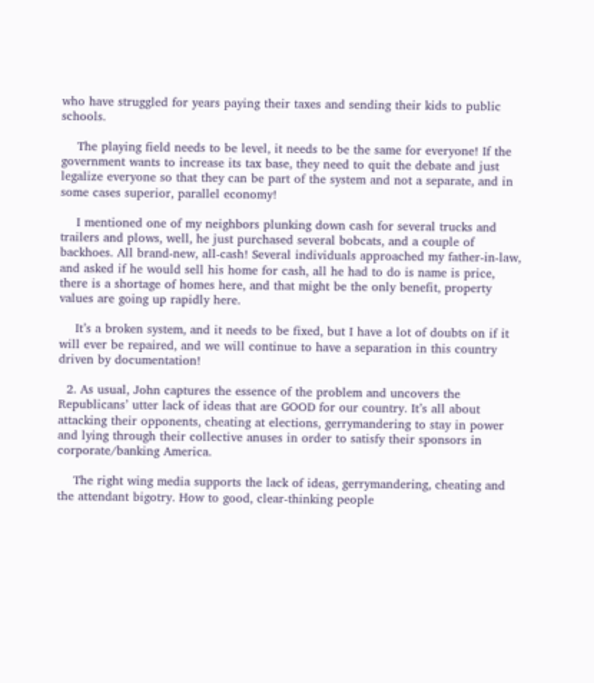who have struggled for years paying their taxes and sending their kids to public schools.

    The playing field needs to be level, it needs to be the same for everyone! If the government wants to increase its tax base, they need to quit the debate and just legalize everyone so that they can be part of the system and not a separate, and in some cases superior, parallel economy!

    I mentioned one of my neighbors plunking down cash for several trucks and trailers and plows, well, he just purchased several bobcats, and a couple of backhoes. All brand-new, all-cash! Several individuals approached my father-in-law, and asked if he would sell his home for cash, all he had to do is name is price, there is a shortage of homes here, and that might be the only benefit, property values are going up rapidly here.

    It’s a broken system, and it needs to be fixed, but I have a lot of doubts on if it will ever be repaired, and we will continue to have a separation in this country driven by documentation!

  2. As usual, John captures the essence of the problem and uncovers the Republicans’ utter lack of ideas that are GOOD for our country. It’s all about attacking their opponents, cheating at elections, gerrymandering to stay in power and lying through their collective anuses in order to satisfy their sponsors in corporate/banking America.

    The right wing media supports the lack of ideas, gerrymandering, cheating and the attendant bigotry. How to good, clear-thinking people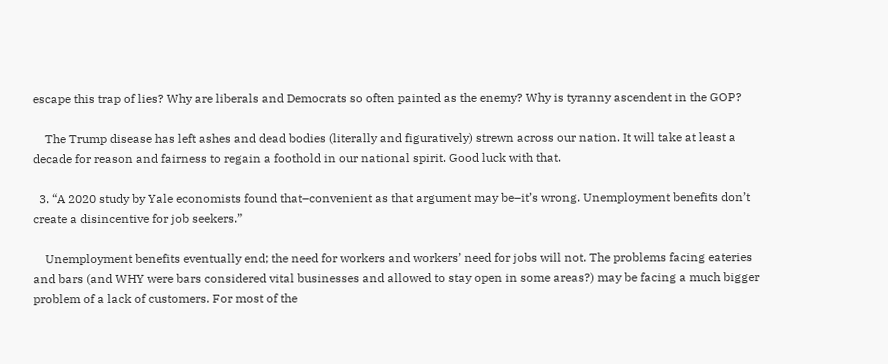escape this trap of lies? Why are liberals and Democrats so often painted as the enemy? Why is tyranny ascendent in the GOP?

    The Trump disease has left ashes and dead bodies (literally and figuratively) strewn across our nation. It will take at least a decade for reason and fairness to regain a foothold in our national spirit. Good luck with that.

  3. “A 2020 study by Yale economists found that–convenient as that argument may be–it’s wrong. Unemployment benefits don’t create a disincentive for job seekers.”

    Unemployment benefits eventually end; the need for workers and workers’ need for jobs will not. The problems facing eateries and bars (and WHY were bars considered vital businesses and allowed to stay open in some areas?) may be facing a much bigger problem of a lack of customers. For most of the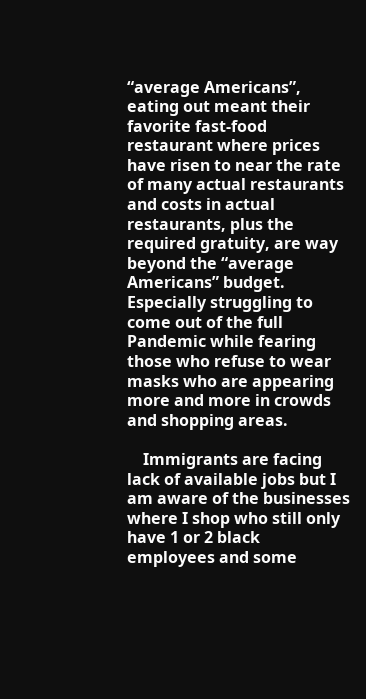“average Americans”, eating out meant their favorite fast-food restaurant where prices have risen to near the rate of many actual restaurants and costs in actual restaurants, plus the required gratuity, are way beyond the “average Americans” budget. Especially struggling to come out of the full Pandemic while fearing those who refuse to wear masks who are appearing more and more in crowds and shopping areas.

    Immigrants are facing lack of available jobs but I am aware of the businesses where I shop who still only have 1 or 2 black employees and some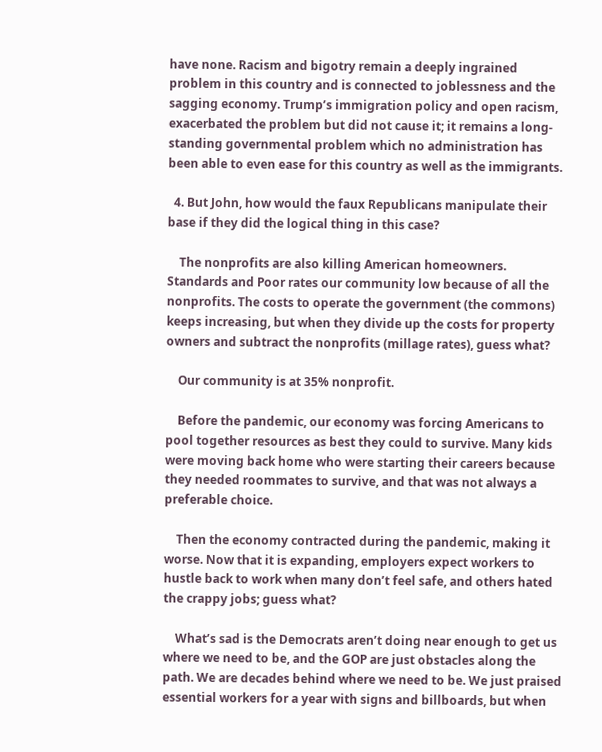have none. Racism and bigotry remain a deeply ingrained problem in this country and is connected to joblessness and the sagging economy. Trump’s immigration policy and open racism, exacerbated the problem but did not cause it; it remains a long-standing governmental problem which no administration has been able to even ease for this country as well as the immigrants.

  4. But John, how would the faux Republicans manipulate their base if they did the logical thing in this case?

    The nonprofits are also killing American homeowners. Standards and Poor rates our community low because of all the nonprofits. The costs to operate the government (the commons) keeps increasing, but when they divide up the costs for property owners and subtract the nonprofits (millage rates), guess what?

    Our community is at 35% nonprofit.

    Before the pandemic, our economy was forcing Americans to pool together resources as best they could to survive. Many kids were moving back home who were starting their careers because they needed roommates to survive, and that was not always a preferable choice.

    Then the economy contracted during the pandemic, making it worse. Now that it is expanding, employers expect workers to hustle back to work when many don’t feel safe, and others hated the crappy jobs; guess what?

    What’s sad is the Democrats aren’t doing near enough to get us where we need to be, and the GOP are just obstacles along the path. We are decades behind where we need to be. We just praised essential workers for a year with signs and billboards, but when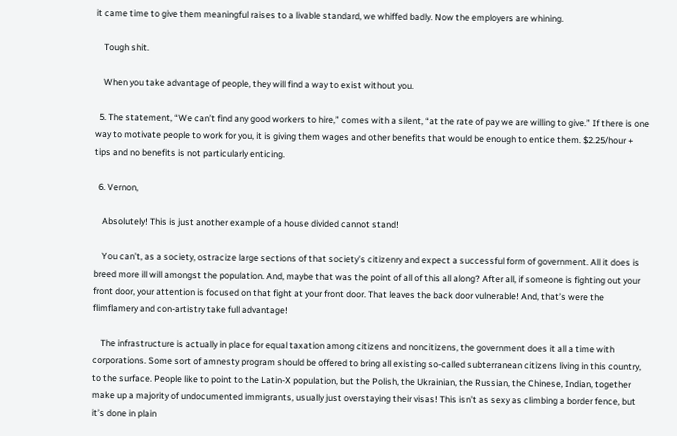it came time to give them meaningful raises to a livable standard, we whiffed badly. Now the employers are whining.

    Tough shit.

    When you take advantage of people, they will find a way to exist without you.

  5. The statement, “We can’t find any good workers to hire,” comes with a silent, “at the rate of pay we are willing to give.” If there is one way to motivate people to work for you, it is giving them wages and other benefits that would be enough to entice them. $2.25/hour + tips and no benefits is not particularly enticing.

  6. Vernon,

    Absolutely! This is just another example of a house divided cannot stand!

    You can’t, as a society, ostracize large sections of that society’s citizenry and expect a successful form of government. All it does is breed more ill will amongst the population. And, maybe that was the point of all of this all along? After all, if someone is fighting out your front door, your attention is focused on that fight at your front door. That leaves the back door vulnerable! And, that’s were the flimflamery and con-artistry take full advantage!

    The infrastructure is actually in place for equal taxation among citizens and noncitizens, the government does it all a time with corporations. Some sort of amnesty program should be offered to bring all existing so-called subterranean citizens living in this country, to the surface. People like to point to the Latin-X population, but the Polish, the Ukrainian, the Russian, the Chinese, Indian, together make up a majority of undocumented immigrants, usually just overstaying their visas! This isn’t as sexy as climbing a border fence, but it’s done in plain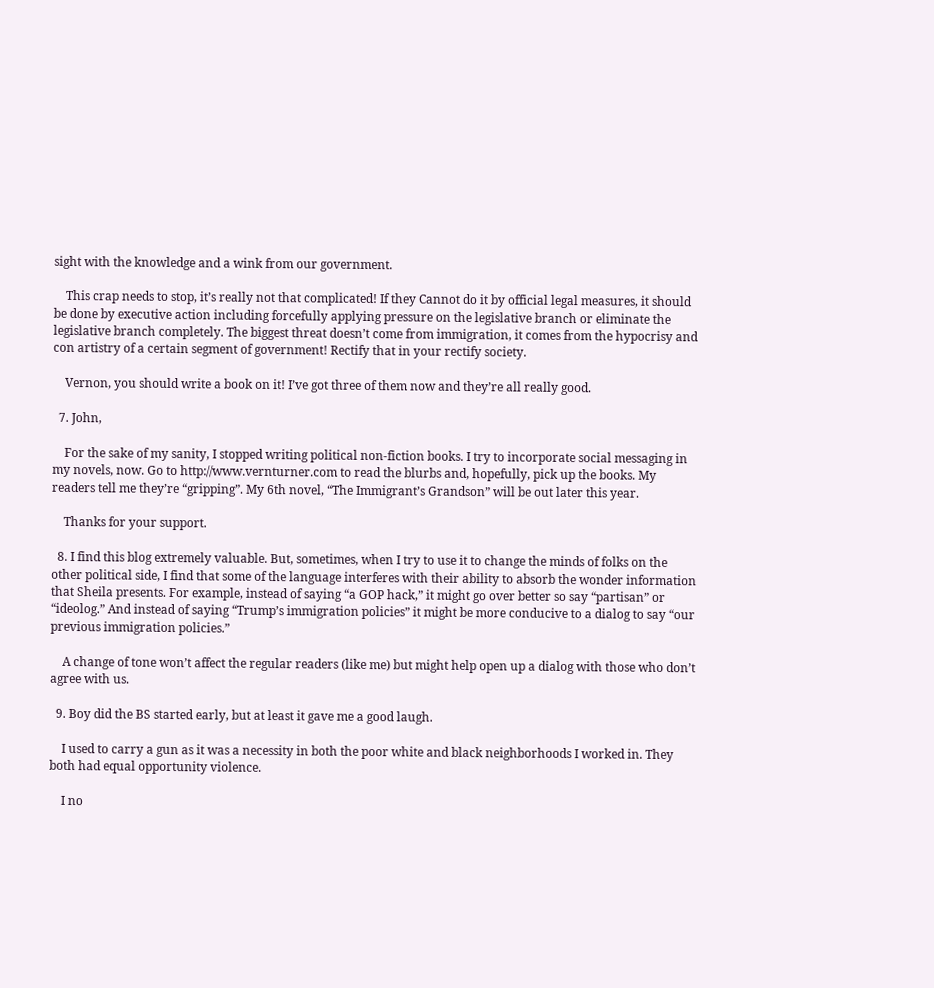sight with the knowledge and a wink from our government.

    This crap needs to stop, it’s really not that complicated! If they Cannot do it by official legal measures, it should be done by executive action including forcefully applying pressure on the legislative branch or eliminate the legislative branch completely. The biggest threat doesn’t come from immigration, it comes from the hypocrisy and con artistry of a certain segment of government! Rectify that in your rectify society.

    Vernon, you should write a book on it! I’ve got three of them now and they’re all really good.

  7. John,

    For the sake of my sanity, I stopped writing political non-fiction books. I try to incorporate social messaging in my novels, now. Go to http://www.vernturner.com to read the blurbs and, hopefully, pick up the books. My readers tell me they’re “gripping”. My 6th novel, “The Immigrant’s Grandson” will be out later this year.

    Thanks for your support.

  8. I find this blog extremely valuable. But, sometimes, when I try to use it to change the minds of folks on the other political side, I find that some of the language interferes with their ability to absorb the wonder information that Sheila presents. For example, instead of saying “a GOP hack,” it might go over better so say “partisan” or “ideolog.” And instead of saying “Trump’s immigration policies” it might be more conducive to a dialog to say “our previous immigration policies.”

    A change of tone won’t affect the regular readers (like me) but might help open up a dialog with those who don’t agree with us.

  9. Boy did the BS started early, but at least it gave me a good laugh.

    I used to carry a gun as it was a necessity in both the poor white and black neighborhoods I worked in. They both had equal opportunity violence.

    I no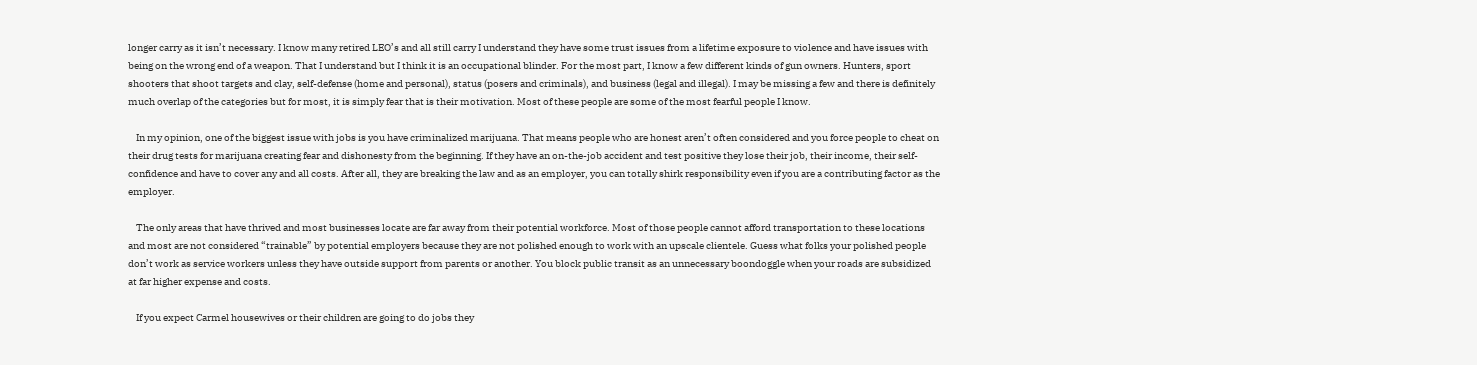longer carry as it isn’t necessary. I know many retired LEO’s and all still carry I understand they have some trust issues from a lifetime exposure to violence and have issues with being on the wrong end of a weapon. That I understand but I think it is an occupational blinder. For the most part, I know a few different kinds of gun owners. Hunters, sport shooters that shoot targets and clay, self-defense (home and personal), status (posers and criminals), and business (legal and illegal). I may be missing a few and there is definitely much overlap of the categories but for most, it is simply fear that is their motivation. Most of these people are some of the most fearful people I know.

    In my opinion, one of the biggest issue with jobs is you have criminalized marijuana. That means people who are honest aren’t often considered and you force people to cheat on their drug tests for marijuana creating fear and dishonesty from the beginning. If they have an on-the-job accident and test positive they lose their job, their income, their self-confidence and have to cover any and all costs. After all, they are breaking the law and as an employer, you can totally shirk responsibility even if you are a contributing factor as the employer.

    The only areas that have thrived and most businesses locate are far away from their potential workforce. Most of those people cannot afford transportation to these locations and most are not considered “trainable” by potential employers because they are not polished enough to work with an upscale clientele. Guess what folks your polished people don’t work as service workers unless they have outside support from parents or another. You block public transit as an unnecessary boondoggle when your roads are subsidized at far higher expense and costs.

    If you expect Carmel housewives or their children are going to do jobs they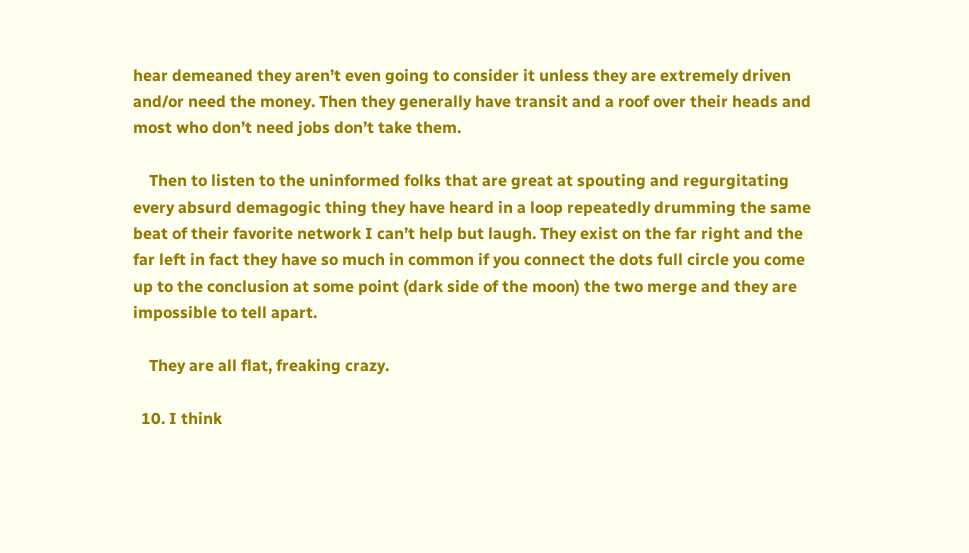hear demeaned they aren’t even going to consider it unless they are extremely driven and/or need the money. Then they generally have transit and a roof over their heads and most who don’t need jobs don’t take them.

    Then to listen to the uninformed folks that are great at spouting and regurgitating every absurd demagogic thing they have heard in a loop repeatedly drumming the same beat of their favorite network I can’t help but laugh. They exist on the far right and the far left in fact they have so much in common if you connect the dots full circle you come up to the conclusion at some point (dark side of the moon) the two merge and they are impossible to tell apart.

    They are all flat, freaking crazy.

  10. I think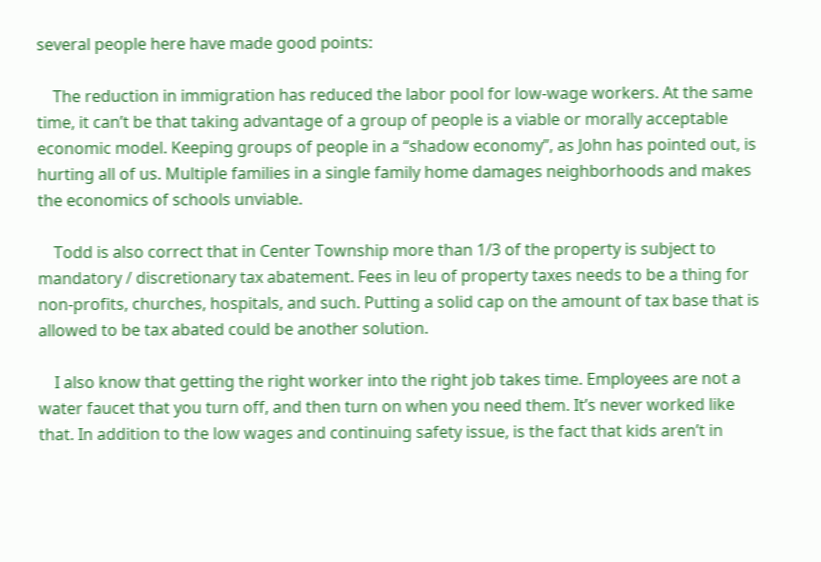several people here have made good points:

    The reduction in immigration has reduced the labor pool for low-wage workers. At the same time, it can’t be that taking advantage of a group of people is a viable or morally acceptable economic model. Keeping groups of people in a “shadow economy”, as John has pointed out, is hurting all of us. Multiple families in a single family home damages neighborhoods and makes the economics of schools unviable.

    Todd is also correct that in Center Township more than 1/3 of the property is subject to mandatory / discretionary tax abatement. Fees in leu of property taxes needs to be a thing for non-profits, churches, hospitals, and such. Putting a solid cap on the amount of tax base that is allowed to be tax abated could be another solution.

    I also know that getting the right worker into the right job takes time. Employees are not a water faucet that you turn off, and then turn on when you need them. It’s never worked like that. In addition to the low wages and continuing safety issue, is the fact that kids aren’t in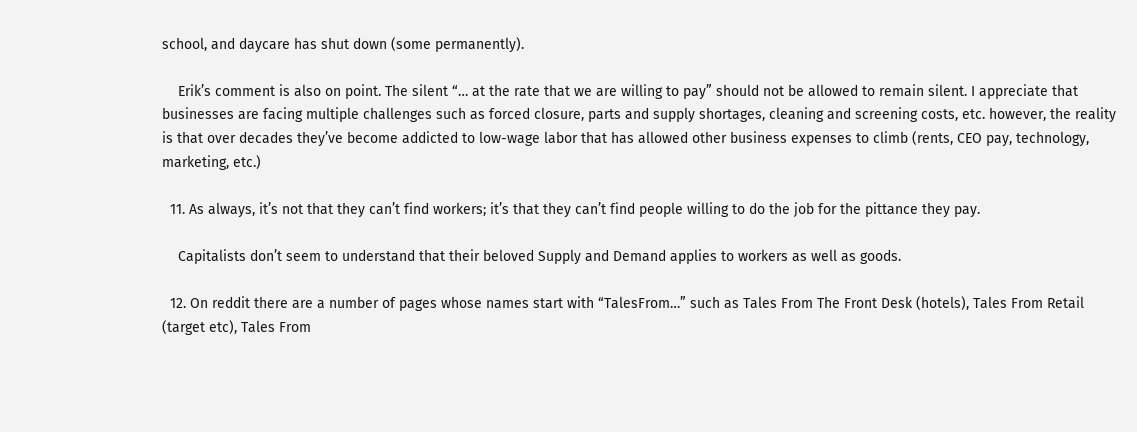school, and daycare has shut down (some permanently).

    Erik’s comment is also on point. The silent “… at the rate that we are willing to pay” should not be allowed to remain silent. I appreciate that businesses are facing multiple challenges such as forced closure, parts and supply shortages, cleaning and screening costs, etc. however, the reality is that over decades they’ve become addicted to low-wage labor that has allowed other business expenses to climb (rents, CEO pay, technology, marketing, etc.)

  11. As always, it’s not that they can’t find workers; it’s that they can’t find people willing to do the job for the pittance they pay.

    Capitalists don’t seem to understand that their beloved Supply and Demand applies to workers as well as goods.

  12. On reddit there are a number of pages whose names start with “TalesFrom…” such as Tales From The Front Desk (hotels), Tales From Retail (target etc), Tales From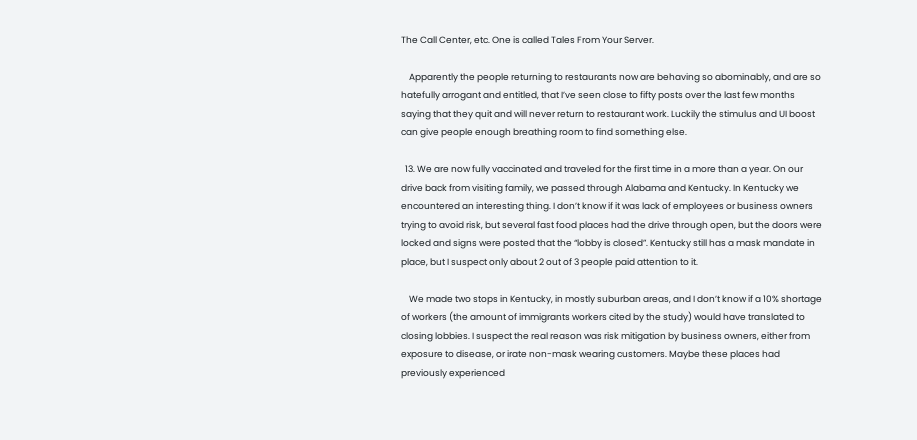The Call Center, etc. One is called Tales From Your Server.

    Apparently the people returning to restaurants now are behaving so abominably, and are so hatefully arrogant and entitled, that I’ve seen close to fifty posts over the last few months saying that they quit and will never return to restaurant work. Luckily the stimulus and UI boost can give people enough breathing room to find something else.

  13. We are now fully vaccinated and traveled for the first time in a more than a year. On our drive back from visiting family, we passed through Alabama and Kentucky. In Kentucky we encountered an interesting thing. I don’t know if it was lack of employees or business owners trying to avoid risk, but several fast food places had the drive through open, but the doors were locked and signs were posted that the “lobby is closed”. Kentucky still has a mask mandate in place, but I suspect only about 2 out of 3 people paid attention to it.

    We made two stops in Kentucky, in mostly suburban areas, and I don’t know if a 10% shortage of workers (the amount of immigrants workers cited by the study) would have translated to closing lobbies. I suspect the real reason was risk mitigation by business owners, either from exposure to disease, or irate non-mask wearing customers. Maybe these places had previously experienced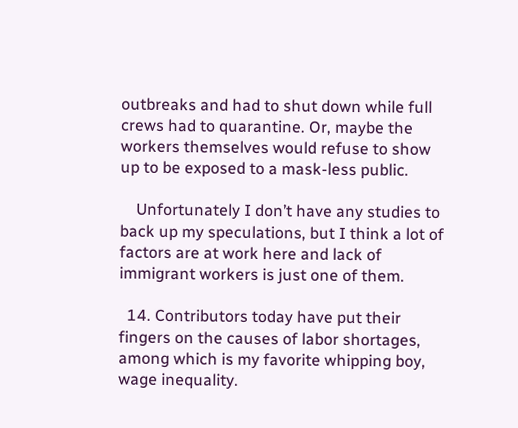outbreaks and had to shut down while full crews had to quarantine. Or, maybe the workers themselves would refuse to show up to be exposed to a mask-less public.

    Unfortunately I don’t have any studies to back up my speculations, but I think a lot of factors are at work here and lack of immigrant workers is just one of them.

  14. Contributors today have put their fingers on the causes of labor shortages, among which is my favorite whipping boy, wage inequality.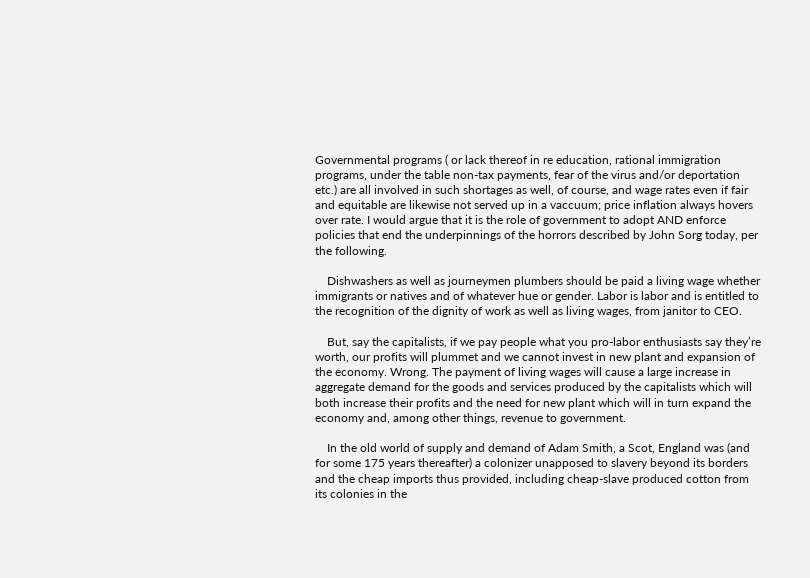Governmental programs ( or lack thereof in re education, rational immigration programs, under the table non-tax payments, fear of the virus and/or deportation etc.) are all involved in such shortages as well, of course, and wage rates even if fair and equitable are likewise not served up in a vaccuum; price inflation always hovers over rate. I would argue that it is the role of government to adopt AND enforce policies that end the underpinnings of the horrors described by John Sorg today, per the following.

    Dishwashers as well as journeymen plumbers should be paid a living wage whether immigrants or natives and of whatever hue or gender. Labor is labor and is entitled to the recognition of the dignity of work as well as living wages, from janitor to CEO.

    But, say the capitalists, if we pay people what you pro-labor enthusiasts say they’re worth, our profits will plummet and we cannot invest in new plant and expansion of the economy. Wrong. The payment of living wages will cause a large increase in aggregate demand for the goods and services produced by the capitalists which will both increase their profits and the need for new plant which will in turn expand the economy and, among other things, revenue to government.

    In the old world of supply and demand of Adam Smith, a Scot, England was (and for some 175 years thereafter) a colonizer unapposed to slavery beyond its borders and the cheap imports thus provided, including cheap-slave produced cotton from its colonies in the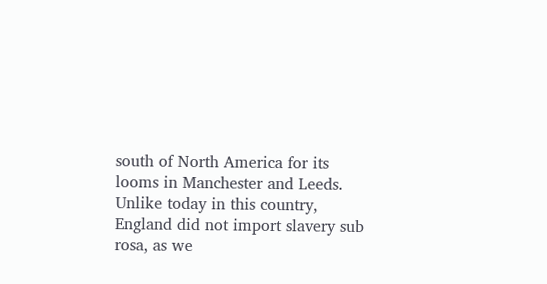south of North America for its looms in Manchester and Leeds. Unlike today in this country, England did not import slavery sub rosa, as we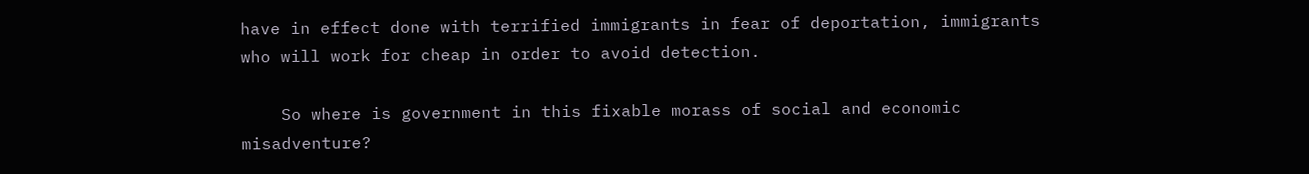have in effect done with terrified immigrants in fear of deportation, immigrants who will work for cheap in order to avoid detection.

    So where is government in this fixable morass of social and economic misadventure?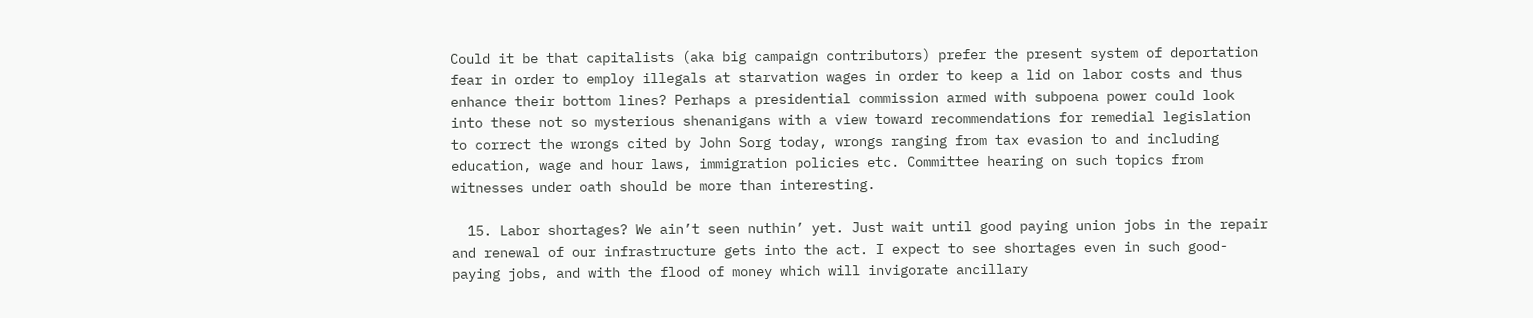Could it be that capitalists (aka big campaign contributors) prefer the present system of deportation fear in order to employ illegals at starvation wages in order to keep a lid on labor costs and thus enhance their bottom lines? Perhaps a presidential commission armed with subpoena power could look into these not so mysterious shenanigans with a view toward recommendations for remedial legislation to correct the wrongs cited by John Sorg today, wrongs ranging from tax evasion to and including education, wage and hour laws, immigration policies etc. Committee hearing on such topics from witnesses under oath should be more than interesting.

  15. Labor shortages? We ain’t seen nuthin’ yet. Just wait until good paying union jobs in the repair and renewal of our infrastructure gets into the act. I expect to see shortages even in such good-paying jobs, and with the flood of money which will invigorate ancillary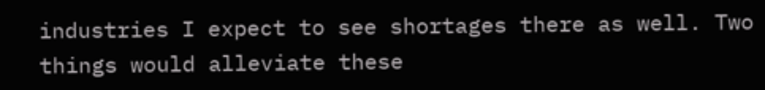industries I expect to see shortages there as well. Two things would alleviate these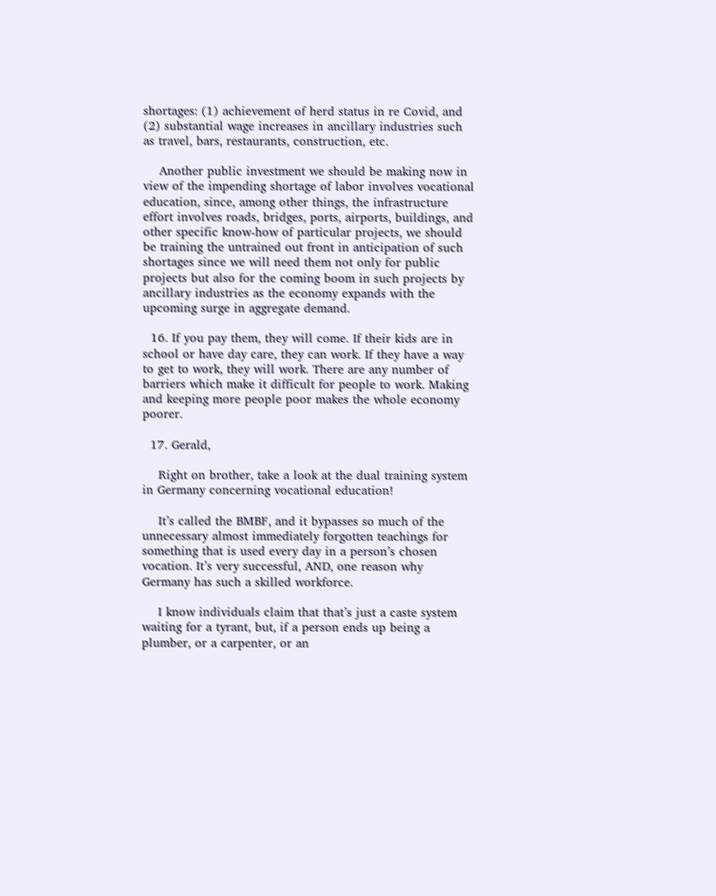shortages: (1) achievement of herd status in re Covid, and (2) substantial wage increases in ancillary industries such as travel, bars, restaurants, construction, etc.

    Another public investment we should be making now in view of the impending shortage of labor involves vocational education, since, among other things, the infrastructure effort involves roads, bridges, ports, airports, buildings, and other specific know-how of particular projects, we should be training the untrained out front in anticipation of such shortages since we will need them not only for public projects but also for the coming boom in such projects by ancillary industries as the economy expands with the upcoming surge in aggregate demand.

  16. If you pay them, they will come. If their kids are in school or have day care, they can work. If they have a way to get to work, they will work. There are any number of barriers which make it difficult for people to work. Making and keeping more people poor makes the whole economy poorer.

  17. Gerald,

    Right on brother, take a look at the dual training system in Germany concerning vocational education!

    It’s called the BMBF, and it bypasses so much of the unnecessary almost immediately forgotten teachings for something that is used every day in a person’s chosen vocation. It’s very successful, AND, one reason why Germany has such a skilled workforce.

    I know individuals claim that that’s just a caste system waiting for a tyrant, but, if a person ends up being a plumber, or a carpenter, or an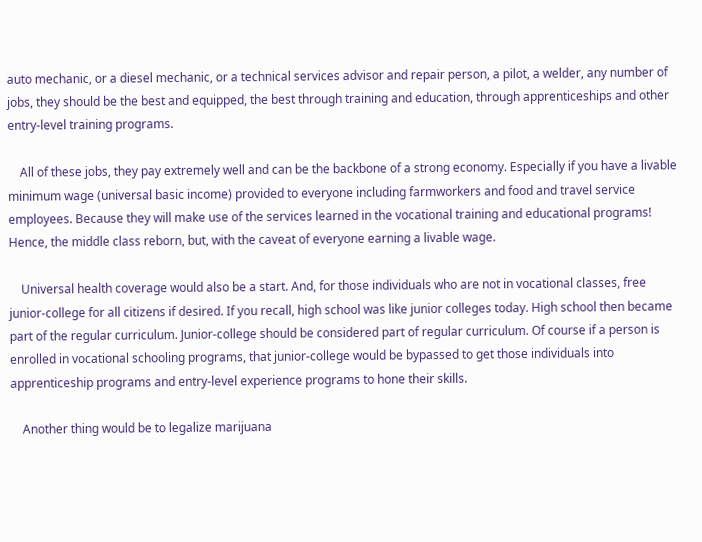auto mechanic, or a diesel mechanic, or a technical services advisor and repair person, a pilot, a welder, any number of jobs, they should be the best and equipped, the best through training and education, through apprenticeships and other entry-level training programs.

    All of these jobs, they pay extremely well and can be the backbone of a strong economy. Especially if you have a livable minimum wage (universal basic income) provided to everyone including farmworkers and food and travel service employees. Because they will make use of the services learned in the vocational training and educational programs! Hence, the middle class reborn, but, with the caveat of everyone earning a livable wage.

    Universal health coverage would also be a start. And, for those individuals who are not in vocational classes, free junior-college for all citizens if desired. If you recall, high school was like junior colleges today. High school then became part of the regular curriculum. Junior-college should be considered part of regular curriculum. Of course if a person is enrolled in vocational schooling programs, that junior-college would be bypassed to get those individuals into apprenticeship programs and entry-level experience programs to hone their skills.

    Another thing would be to legalize marijuana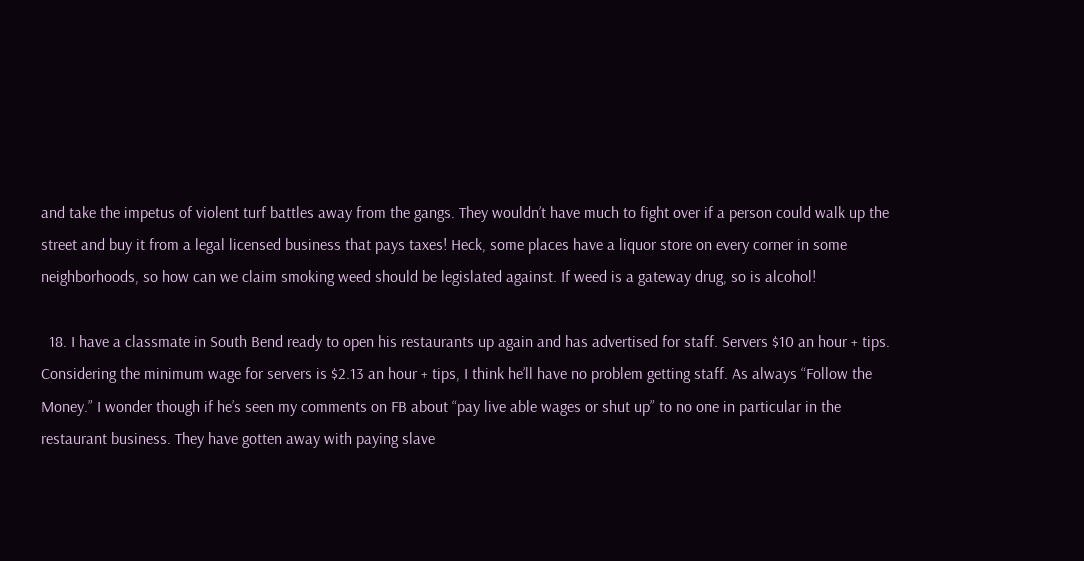and take the impetus of violent turf battles away from the gangs. They wouldn’t have much to fight over if a person could walk up the street and buy it from a legal licensed business that pays taxes! Heck, some places have a liquor store on every corner in some neighborhoods, so how can we claim smoking weed should be legislated against. If weed is a gateway drug, so is alcohol!

  18. I have a classmate in South Bend ready to open his restaurants up again and has advertised for staff. Servers $10 an hour + tips. Considering the minimum wage for servers is $2.13 an hour + tips, I think he’ll have no problem getting staff. As always “Follow the Money.” I wonder though if he’s seen my comments on FB about “pay live able wages or shut up” to no one in particular in the restaurant business. They have gotten away with paying slave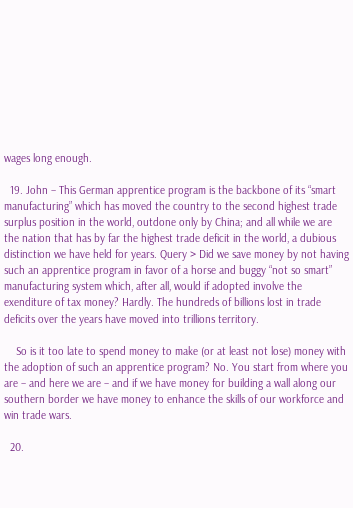wages long enough.

  19. John – This German apprentice program is the backbone of its “smart manufacturing” which has moved the country to the second highest trade surplus position in the world, outdone only by China; and all while we are the nation that has by far the highest trade deficit in the world, a dubious distinction we have held for years. Query > Did we save money by not having such an apprentice program in favor of a horse and buggy “not so smart” manufacturing system which, after all, would if adopted involve the exenditure of tax money? Hardly. The hundreds of billions lost in trade deficits over the years have moved into trillions territory.

    So is it too late to spend money to make (or at least not lose) money with the adoption of such an apprentice program? No. You start from where you are – and here we are – and if we have money for building a wall along our southern border we have money to enhance the skills of our workforce and win trade wars.

  20.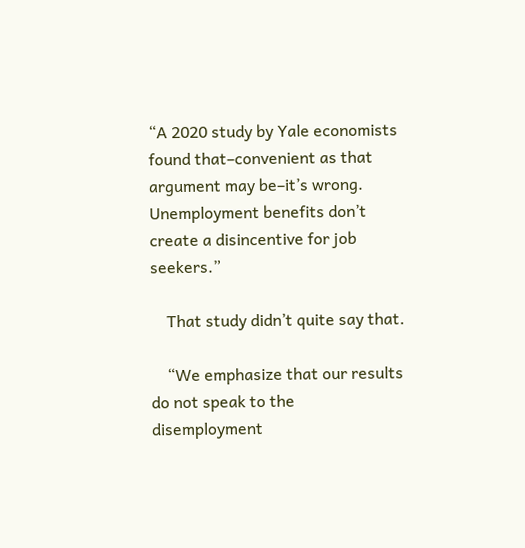“A 2020 study by Yale economists found that–convenient as that argument may be–it’s wrong. Unemployment benefits don’t create a disincentive for job seekers.”

    That study didn’t quite say that.

    “We emphasize that our results do not speak to the disemployment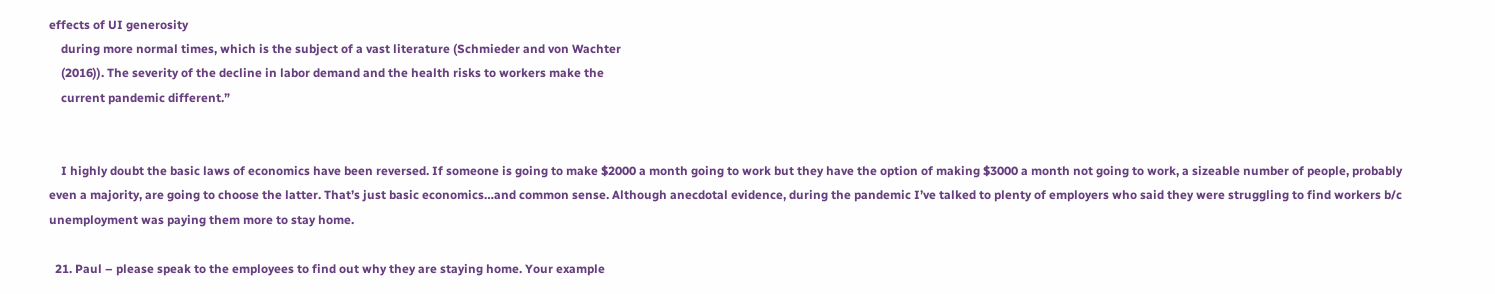effects of UI generosity
    during more normal times, which is the subject of a vast literature (Schmieder and von Wachter
    (2016)). The severity of the decline in labor demand and the health risks to workers make the
    current pandemic different.”


    I highly doubt the basic laws of economics have been reversed. If someone is going to make $2000 a month going to work but they have the option of making $3000 a month not going to work, a sizeable number of people, probably even a majority, are going to choose the latter. That’s just basic economics…and common sense. Although anecdotal evidence, during the pandemic I’ve talked to plenty of employers who said they were struggling to find workers b/c unemployment was paying them more to stay home.

  21. Paul – please speak to the employees to find out why they are staying home. Your example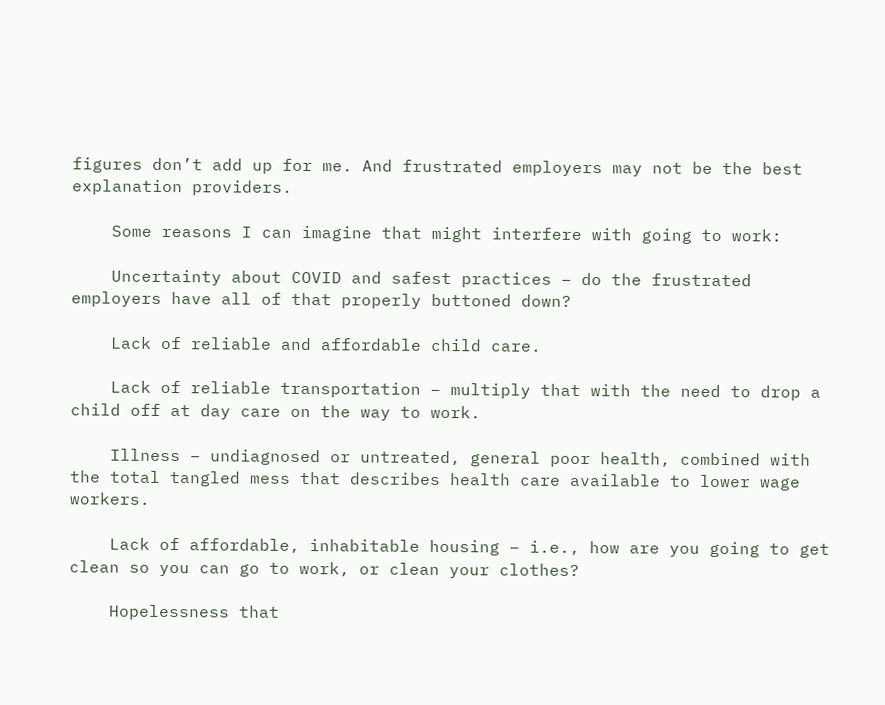figures don’t add up for me. And frustrated employers may not be the best explanation providers.

    Some reasons I can imagine that might interfere with going to work:

    Uncertainty about COVID and safest practices – do the frustrated employers have all of that properly buttoned down?

    Lack of reliable and affordable child care.

    Lack of reliable transportation – multiply that with the need to drop a child off at day care on the way to work.

    Illness – undiagnosed or untreated, general poor health, combined with the total tangled mess that describes health care available to lower wage workers.

    Lack of affordable, inhabitable housing – i.e., how are you going to get clean so you can go to work, or clean your clothes?

    Hopelessness that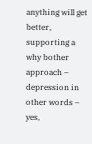anything will get better, supporting a why bother approach – depression in other words – yes,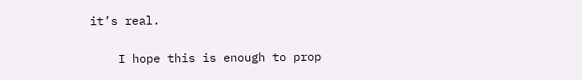it’s real.

    I hope this is enough to prop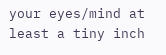your eyes/mind at least a tiny inch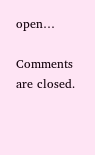open…

Comments are closed.